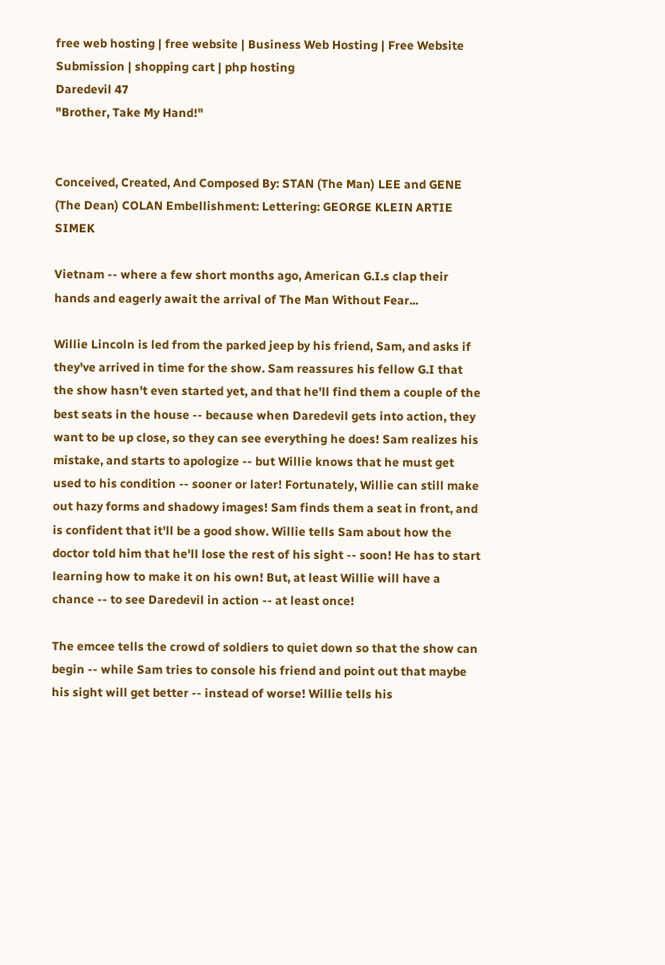free web hosting | free website | Business Web Hosting | Free Website Submission | shopping cart | php hosting
Daredevil 47
"Brother, Take My Hand!"


Conceived, Created, And Composed By: STAN (The Man) LEE and GENE (The Dean) COLAN Embellishment: Lettering: GEORGE KLEIN ARTIE SIMEK

Vietnam -- where a few short months ago, American G.I.s clap their hands and eagerly await the arrival of The Man Without Fear...

Willie Lincoln is led from the parked jeep by his friend, Sam, and asks if they've arrived in time for the show. Sam reassures his fellow G.I that the show hasn't even started yet, and that he'll find them a couple of the best seats in the house -- because when Daredevil gets into action, they want to be up close, so they can see everything he does! Sam realizes his mistake, and starts to apologize -- but Willie knows that he must get used to his condition -- sooner or later! Fortunately, Willie can still make out hazy forms and shadowy images! Sam finds them a seat in front, and is confident that it'll be a good show. Willie tells Sam about how the doctor told him that he'll lose the rest of his sight -- soon! He has to start learning how to make it on his own! But, at least Willie will have a chance -- to see Daredevil in action -- at least once!

The emcee tells the crowd of soldiers to quiet down so that the show can begin -- while Sam tries to console his friend and point out that maybe his sight will get better -- instead of worse! Willie tells his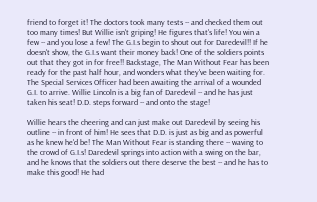friend to forget it! The doctors took many tests -- and checked them out too many times! But Willie isn't griping! He figures that's life! You win a few -- and you lose a few! The G.I.s begin to shout out for Daredevil!! If he doesn't show, the G.I.s want their money back! One of the soldiers points out that they got in for free!! Backstage, The Man Without Fear has been ready for the past half hour, and wonders what they've been waiting for. The Special Services Officer had been awaiting the arrival of a wounded G.I. to arrive. Willie Lincoln is a big fan of Daredevil -- and he has just taken his seat! D.D. steps forward -- and onto the stage!

Willie hears the cheering and can just make out Daredevil by seeing his outline -- in front of him! He sees that D.D. is just as big and as powerful as he knew he'd be! The Man Without Fear is standing there -- waving to the crowd of G.I.s! Daredevil springs into action with a swing on the bar, and he knows that the soldiers out there deserve the best -- and he has to make this good! He had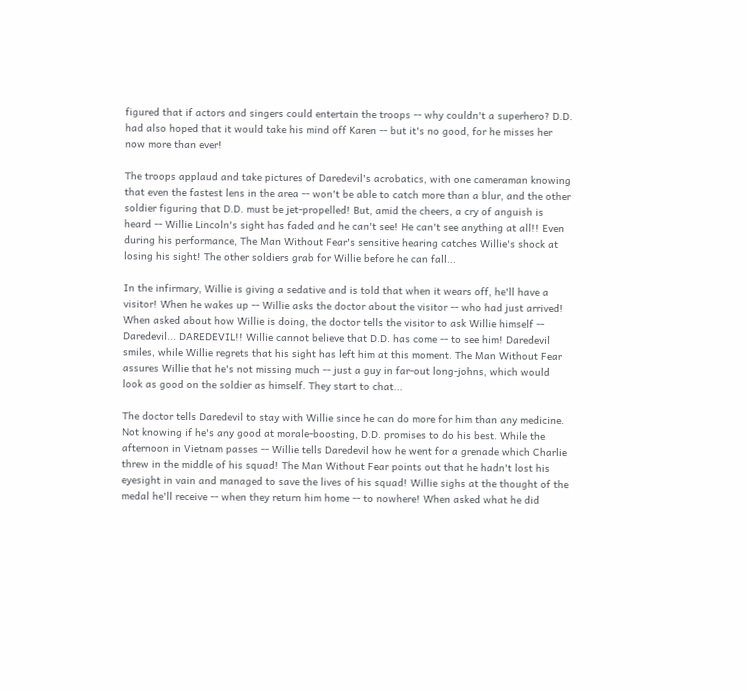figured that if actors and singers could entertain the troops -- why couldn't a superhero? D.D. had also hoped that it would take his mind off Karen -- but it's no good, for he misses her now more than ever!

The troops applaud and take pictures of Daredevil's acrobatics, with one cameraman knowing that even the fastest lens in the area -- won't be able to catch more than a blur, and the other soldier figuring that D.D. must be jet-propelled! But, amid the cheers, a cry of anguish is heard -- Willie Lincoln's sight has faded and he can't see! He can't see anything at all!! Even during his performance, The Man Without Fear's sensitive hearing catches Willie's shock at losing his sight! The other soldiers grab for Willie before he can fall...

In the infirmary, Willie is giving a sedative and is told that when it wears off, he'll have a visitor! When he wakes up -- Willie asks the doctor about the visitor -- who had just arrived! When asked about how Willie is doing, the doctor tells the visitor to ask Willie himself -- Daredevil... DAREDEVIL!! Willie cannot believe that D.D. has come -- to see him! Daredevil smiles, while Willie regrets that his sight has left him at this moment. The Man Without Fear assures Willie that he's not missing much -- just a guy in far-out long-johns, which would look as good on the soldier as himself. They start to chat...

The doctor tells Daredevil to stay with Willie since he can do more for him than any medicine. Not knowing if he's any good at morale-boosting, D.D. promises to do his best. While the afternoon in Vietnam passes -- Willie tells Daredevil how he went for a grenade which Charlie threw in the middle of his squad! The Man Without Fear points out that he hadn't lost his eyesight in vain and managed to save the lives of his squad! Willie sighs at the thought of the medal he'll receive -- when they return him home -- to nowhere! When asked what he did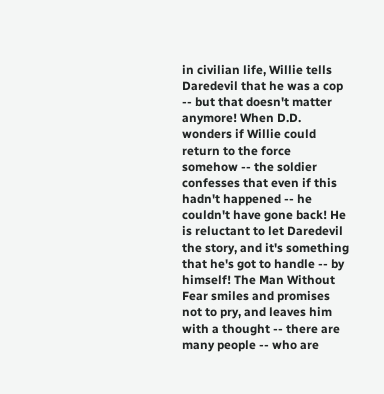in civilian life, Willie tells Daredevil that he was a cop -- but that doesn't matter anymore! When D.D. wonders if Willie could return to the force somehow -- the soldier confesses that even if this hadn't happened -- he couldn't have gone back! He is reluctant to let Daredevil the story, and it's something that he's got to handle -- by himself! The Man Without Fear smiles and promises not to pry, and leaves him with a thought -- there are many people -- who are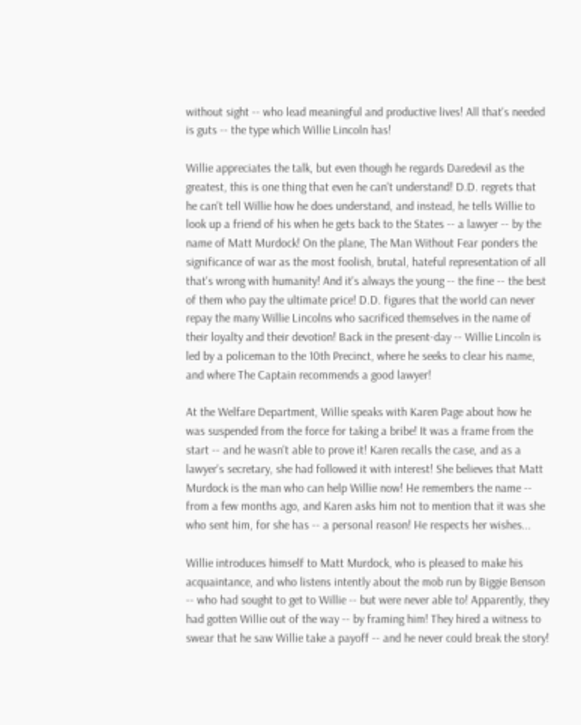without sight -- who lead meaningful and productive lives! All that's needed is guts -- the type which Willie Lincoln has!

Willie appreciates the talk, but even though he regards Daredevil as the greatest, this is one thing that even he can't understand! D.D. regrets that he can't tell Willie how he does understand, and instead, he tells Willie to look up a friend of his when he gets back to the States -- a lawyer -- by the name of Matt Murdock! On the plane, The Man Without Fear ponders the significance of war as the most foolish, brutal, hateful representation of all that's wrong with humanity! And it's always the young -- the fine -- the best of them who pay the ultimate price! D.D. figures that the world can never repay the many Willie Lincolns who sacrificed themselves in the name of their loyalty and their devotion! Back in the present-day -- Willie Lincoln is led by a policeman to the 10th Precinct, where he seeks to clear his name, and where The Captain recommends a good lawyer!

At the Welfare Department, Willie speaks with Karen Page about how he was suspended from the force for taking a bribe! It was a frame from the start -- and he wasn't able to prove it! Karen recalls the case, and as a lawyer's secretary, she had followed it with interest! She believes that Matt Murdock is the man who can help Willie now! He remembers the name -- from a few months ago, and Karen asks him not to mention that it was she who sent him, for she has -- a personal reason! He respects her wishes...

Willie introduces himself to Matt Murdock, who is pleased to make his acquaintance, and who listens intently about the mob run by Biggie Benson -- who had sought to get to Willie -- but were never able to! Apparently, they had gotten Willie out of the way -- by framing him! They hired a witness to swear that he saw Willie take a payoff -- and he never could break the story!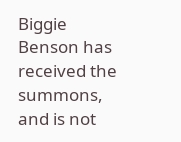Biggie Benson has received the summons, and is not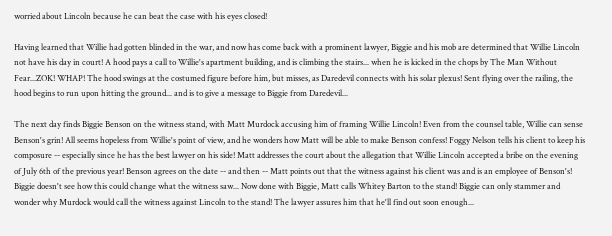worried about Lincoln because he can beat the case with his eyes closed!

Having learned that Willie had gotten blinded in the war, and now has come back with a prominent lawyer, Biggie and his mob are determined that Willie Lincoln not have his day in court! A hood pays a call to Willie's apartment building, and is climbing the stairs... when he is kicked in the chops by The Man Without Fear...ZOK! WHAP! The hood swings at the costumed figure before him, but misses, as Daredevil connects with his solar plexus! Sent flying over the railing, the hood begins to run upon hitting the ground... and is to give a message to Biggie from Daredevil...

The next day finds Biggie Benson on the witness stand, with Matt Murdock accusing him of framing Willie Lincoln! Even from the counsel table, Willie can sense Benson's grin! All seems hopeless from Willie's point of view, and he wonders how Matt will be able to make Benson confess! Foggy Nelson tells his client to keep his composure -- especially since he has the best lawyer on his side! Matt addresses the court about the allegation that Willie Lincoln accepted a bribe on the evening of July 6th of the previous year! Benson agrees on the date -- and then -- Matt points out that the witness against his client was and is an employee of Benson's! Biggie doesn't see how this could change what the witness saw... Now done with Biggie, Matt calls Whitey Barton to the stand! Biggie can only stammer and wonder why Murdock would call the witness against Lincoln to the stand! The lawyer assures him that he'll find out soon enough...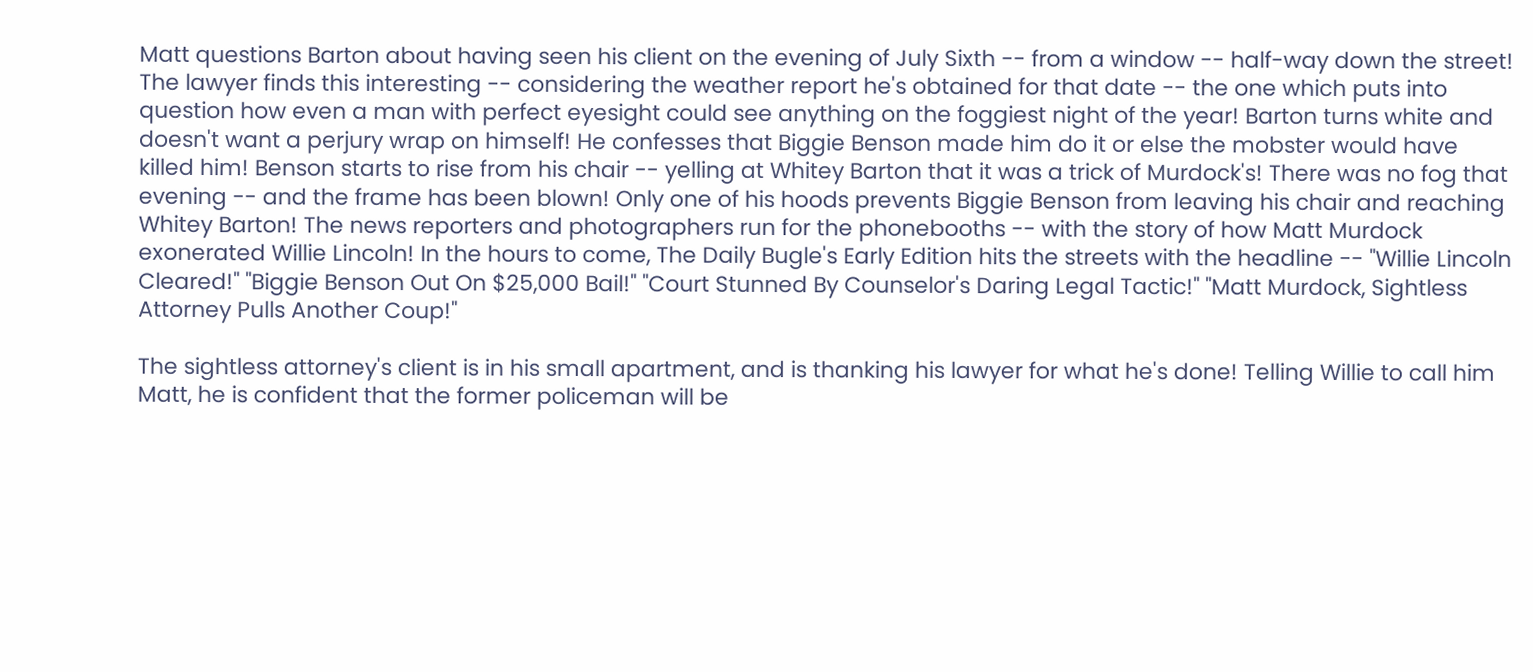Matt questions Barton about having seen his client on the evening of July Sixth -- from a window -- half-way down the street! The lawyer finds this interesting -- considering the weather report he's obtained for that date -- the one which puts into question how even a man with perfect eyesight could see anything on the foggiest night of the year! Barton turns white and doesn't want a perjury wrap on himself! He confesses that Biggie Benson made him do it or else the mobster would have killed him! Benson starts to rise from his chair -- yelling at Whitey Barton that it was a trick of Murdock's! There was no fog that evening -- and the frame has been blown! Only one of his hoods prevents Biggie Benson from leaving his chair and reaching Whitey Barton! The news reporters and photographers run for the phonebooths -- with the story of how Matt Murdock exonerated Willie Lincoln! In the hours to come, The Daily Bugle's Early Edition hits the streets with the headline -- "Willie Lincoln Cleared!" "Biggie Benson Out On $25,000 Bail!" "Court Stunned By Counselor's Daring Legal Tactic!" "Matt Murdock, Sightless Attorney Pulls Another Coup!"

The sightless attorney's client is in his small apartment, and is thanking his lawyer for what he's done! Telling Willie to call him Matt, he is confident that the former policeman will be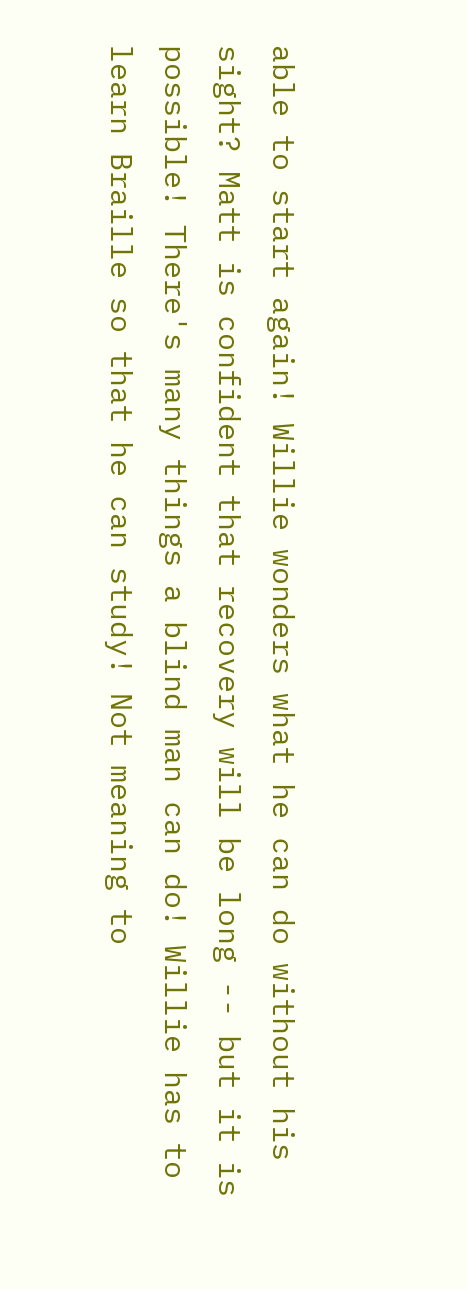able to start again! Willie wonders what he can do without his sight? Matt is confident that recovery will be long -- but it is possible! There's many things a blind man can do! Willie has to learn Braille so that he can study! Not meaning to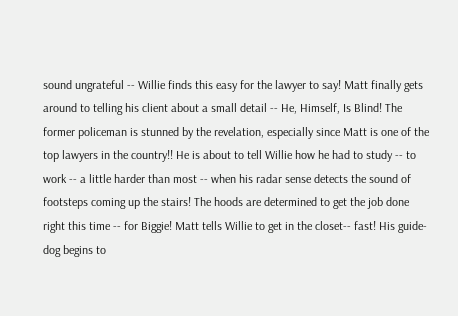sound ungrateful -- Willie finds this easy for the lawyer to say! Matt finally gets around to telling his client about a small detail -- He, Himself, Is Blind! The former policeman is stunned by the revelation, especially since Matt is one of the top lawyers in the country!! He is about to tell Willie how he had to study -- to work -- a little harder than most -- when his radar sense detects the sound of footsteps coming up the stairs! The hoods are determined to get the job done right this time -- for Biggie! Matt tells Willie to get in the closet-- fast! His guide-dog begins to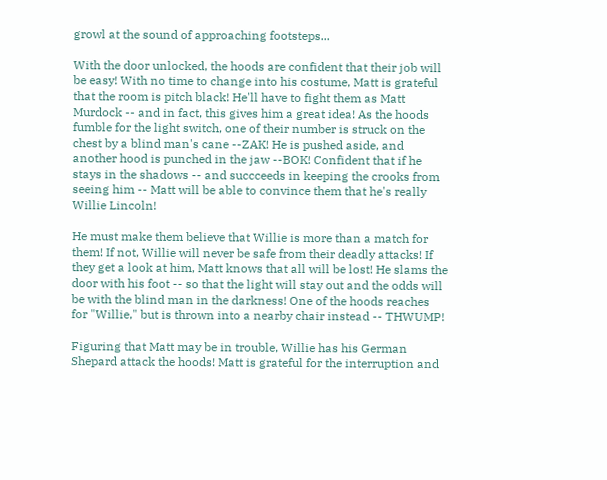growl at the sound of approaching footsteps...

With the door unlocked, the hoods are confident that their job will be easy! With no time to change into his costume, Matt is grateful that the room is pitch black! He'll have to fight them as Matt Murdock -- and in fact, this gives him a great idea! As the hoods fumble for the light switch, one of their number is struck on the chest by a blind man's cane --ZAK! He is pushed aside, and another hood is punched in the jaw --BOK! Confident that if he stays in the shadows -- and succceeds in keeping the crooks from seeing him -- Matt will be able to convince them that he's really Willie Lincoln!

He must make them believe that Willie is more than a match for them! If not, Willie will never be safe from their deadly attacks! If they get a look at him, Matt knows that all will be lost! He slams the door with his foot -- so that the light will stay out and the odds will be with the blind man in the darkness! One of the hoods reaches for "Willie," but is thrown into a nearby chair instead -- THWUMP!

Figuring that Matt may be in trouble, Willie has his German Shepard attack the hoods! Matt is grateful for the interruption and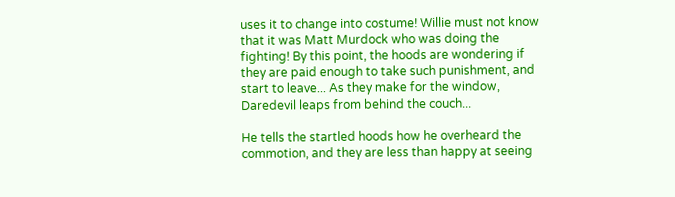uses it to change into costume! Willie must not know that it was Matt Murdock who was doing the fighting! By this point, the hoods are wondering if they are paid enough to take such punishment, and start to leave... As they make for the window, Daredevil leaps from behind the couch...

He tells the startled hoods how he overheard the commotion, and they are less than happy at seeing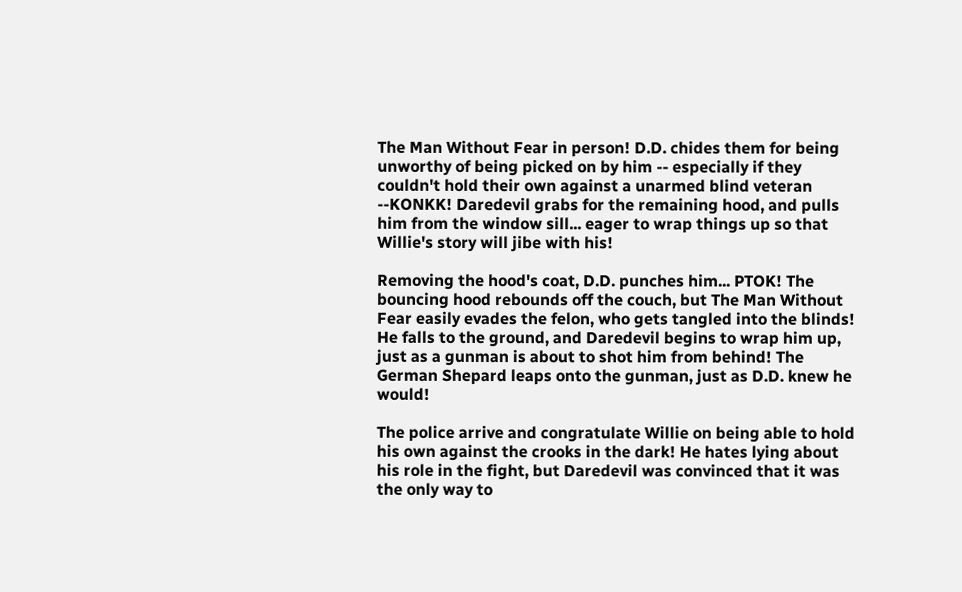The Man Without Fear in person! D.D. chides them for being unworthy of being picked on by him -- especially if they couldn't hold their own against a unarmed blind veteran --KONKK! Daredevil grabs for the remaining hood, and pulls him from the window sill... eager to wrap things up so that Willie's story will jibe with his!

Removing the hood's coat, D.D. punches him... PTOK! The bouncing hood rebounds off the couch, but The Man Without Fear easily evades the felon, who gets tangled into the blinds! He falls to the ground, and Daredevil begins to wrap him up, just as a gunman is about to shot him from behind! The German Shepard leaps onto the gunman, just as D.D. knew he would!

The police arrive and congratulate Willie on being able to hold his own against the crooks in the dark! He hates lying about his role in the fight, but Daredevil was convinced that it was the only way to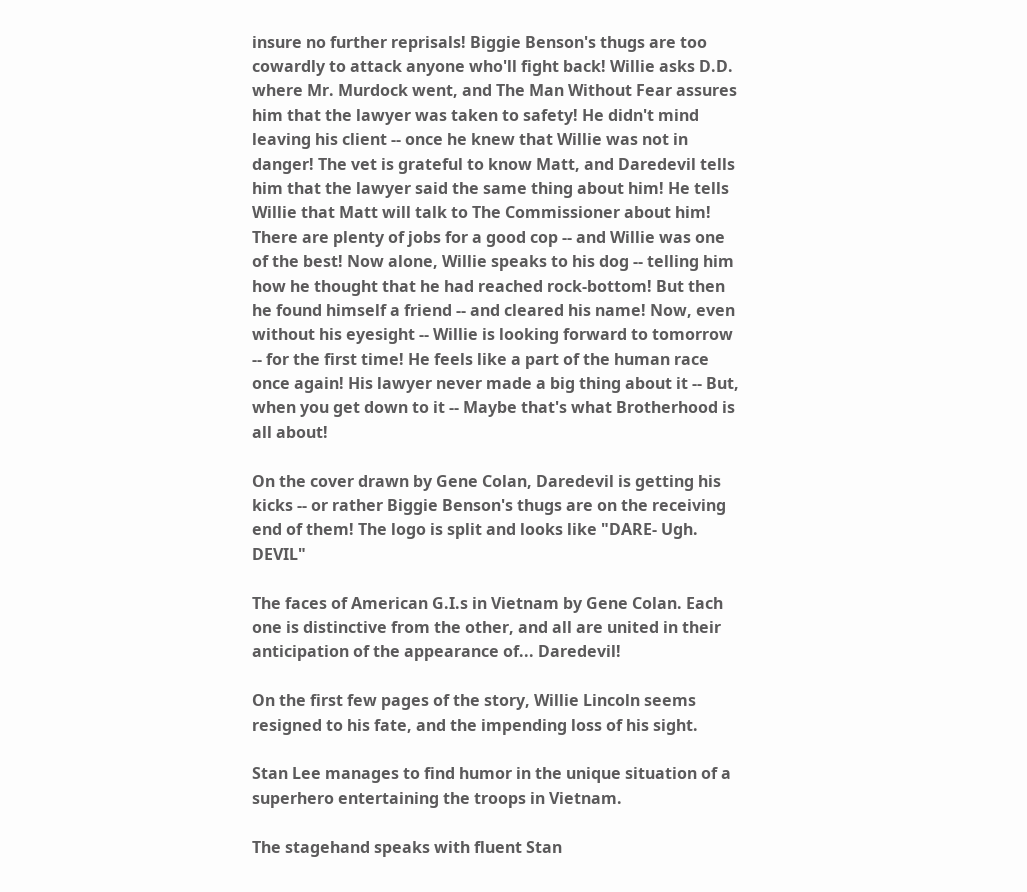insure no further reprisals! Biggie Benson's thugs are too cowardly to attack anyone who'll fight back! Willie asks D.D. where Mr. Murdock went, and The Man Without Fear assures him that the lawyer was taken to safety! He didn't mind leaving his client -- once he knew that Willie was not in danger! The vet is grateful to know Matt, and Daredevil tells him that the lawyer said the same thing about him! He tells Willie that Matt will talk to The Commissioner about him! There are plenty of jobs for a good cop -- and Willie was one of the best! Now alone, Willie speaks to his dog -- telling him how he thought that he had reached rock-bottom! But then he found himself a friend -- and cleared his name! Now, even without his eyesight -- Willie is looking forward to tomorrow -- for the first time! He feels like a part of the human race once again! His lawyer never made a big thing about it -- But, when you get down to it -- Maybe that's what Brotherhood is all about!

On the cover drawn by Gene Colan, Daredevil is getting his kicks -- or rather Biggie Benson's thugs are on the receiving end of them! The logo is split and looks like "DARE- Ugh. DEVIL"

The faces of American G.I.s in Vietnam by Gene Colan. Each one is distinctive from the other, and all are united in their anticipation of the appearance of... Daredevil!

On the first few pages of the story, Willie Lincoln seems resigned to his fate, and the impending loss of his sight.

Stan Lee manages to find humor in the unique situation of a superhero entertaining the troops in Vietnam.

The stagehand speaks with fluent Stan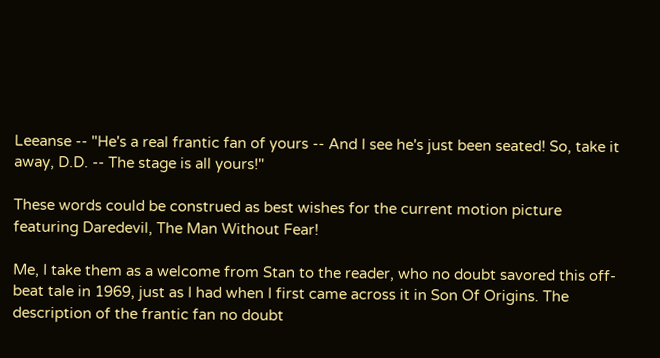Leeanse -- "He's a real frantic fan of yours -- And I see he's just been seated! So, take it away, D.D. -- The stage is all yours!"

These words could be construed as best wishes for the current motion picture featuring Daredevil, The Man Without Fear!

Me, I take them as a welcome from Stan to the reader, who no doubt savored this off-beat tale in 1969, just as I had when I first came across it in Son Of Origins. The description of the frantic fan no doubt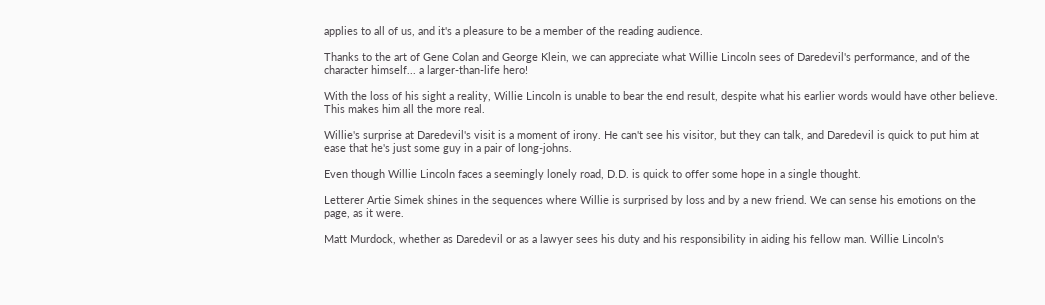applies to all of us, and it's a pleasure to be a member of the reading audience.

Thanks to the art of Gene Colan and George Klein, we can appreciate what Willie Lincoln sees of Daredevil's performance, and of the character himself... a larger-than-life hero!

With the loss of his sight a reality, Willie Lincoln is unable to bear the end result, despite what his earlier words would have other believe. This makes him all the more real.

Willie's surprise at Daredevil's visit is a moment of irony. He can't see his visitor, but they can talk, and Daredevil is quick to put him at ease that he's just some guy in a pair of long-johns.

Even though Willie Lincoln faces a seemingly lonely road, D.D. is quick to offer some hope in a single thought.

Letterer Artie Simek shines in the sequences where Willie is surprised by loss and by a new friend. We can sense his emotions on the page, as it were.

Matt Murdock, whether as Daredevil or as a lawyer sees his duty and his responsibility in aiding his fellow man. Willie Lincoln's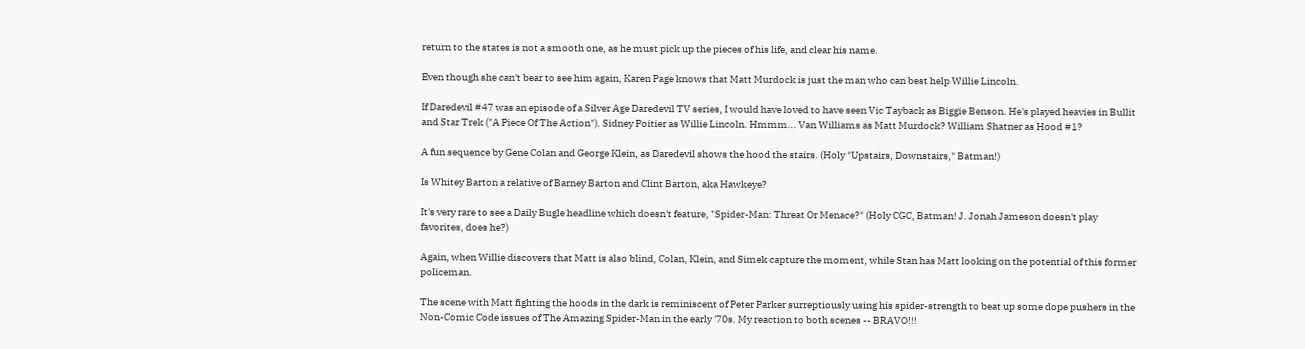return to the states is not a smooth one, as he must pick up the pieces of his life, and clear his name.

Even though she can't bear to see him again, Karen Page knows that Matt Murdock is just the man who can best help Willie Lincoln.

If Daredevil #47 was an episode of a Silver Age Daredevil TV series, I would have loved to have seen Vic Tayback as Biggie Benson. He's played heavies in Bullit and Star Trek ("A Piece Of The Action"). Sidney Poitier as Willie Lincoln. Hmmm... Van Williams as Matt Murdock? William Shatner as Hood #1?

A fun sequence by Gene Colan and George Klein, as Daredevil shows the hood the stairs. (Holy "Upstairs, Downstairs," Batman!)

Is Whitey Barton a relative of Barney Barton and Clint Barton, aka Hawkeye?

It's very rare to see a Daily Bugle headline which doesn't feature, "Spider-Man: Threat Or Menace?" (Holy CGC, Batman! J. Jonah Jameson doesn't play favorites, does he?)

Again, when Willie discovers that Matt is also blind, Colan, Klein, and Simek capture the moment, while Stan has Matt looking on the potential of this former policeman.

The scene with Matt fighting the hoods in the dark is reminiscent of Peter Parker surreptiously using his spider-strength to beat up some dope pushers in the Non-Comic Code issues of The Amazing Spider-Man in the early '70s. My reaction to both scenes -- BRAVO!!!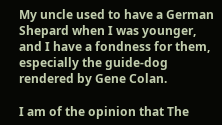My uncle used to have a German Shepard when I was younger, and I have a fondness for them, especially the guide-dog rendered by Gene Colan.

I am of the opinion that The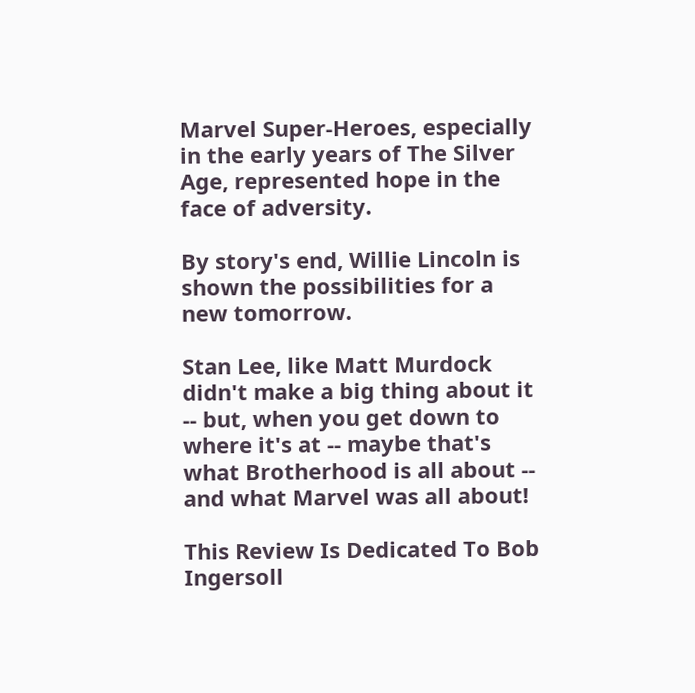Marvel Super-Heroes, especially in the early years of The Silver Age, represented hope in the face of adversity.

By story's end, Willie Lincoln is shown the possibilities for a new tomorrow.

Stan Lee, like Matt Murdock didn't make a big thing about it -- but, when you get down to where it's at -- maybe that's what Brotherhood is all about -- and what Marvel was all about!

This Review Is Dedicated To Bob Ingersoll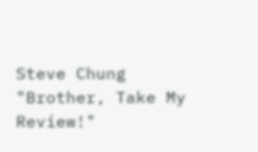Steve Chung
"Brother, Take My Review!"